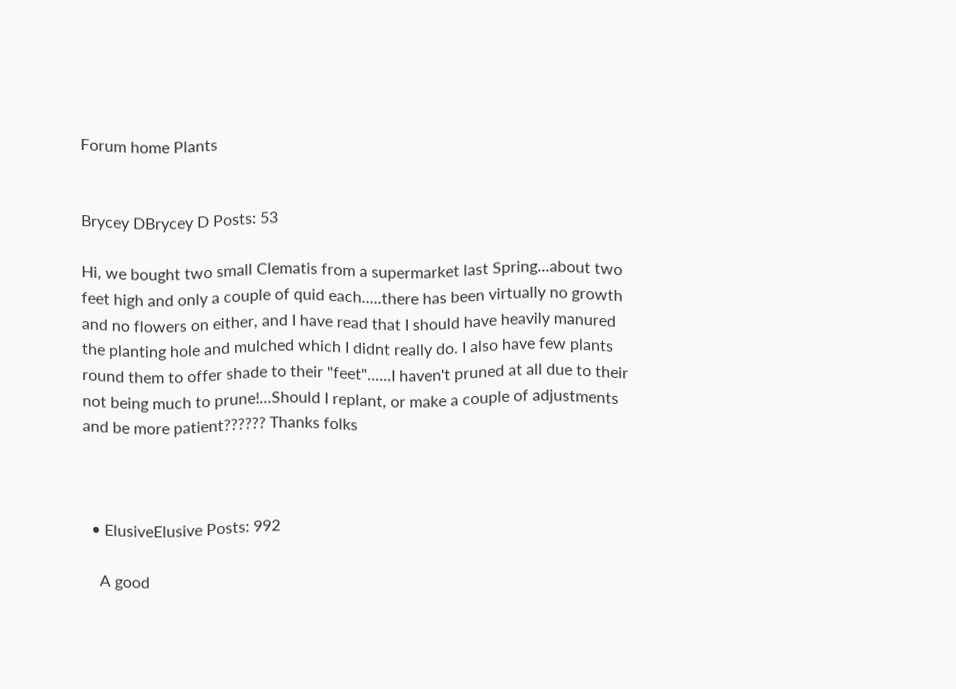Forum home Plants


Brycey DBrycey D Posts: 53

Hi, we bought two small Clematis from a supermarket last Spring...about two feet high and only a couple of quid each.....there has been virtually no growth and no flowers on either, and I have read that I should have heavily manured the planting hole and mulched which I didnt really do. I also have few plants round them to offer shade to their "feet"......I haven't pruned at all due to their not being much to prune!...Should I replant, or make a couple of adjustments and be more patient?????? Thanks folks



  • ElusiveElusive Posts: 992

    A good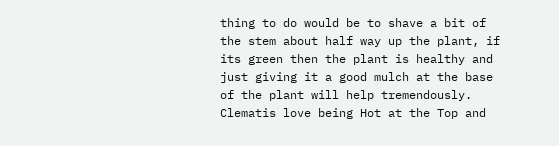thing to do would be to shave a bit of the stem about half way up the plant, if its green then the plant is healthy and just giving it a good mulch at the base of the plant will help tremendously. Clematis love being Hot at the Top and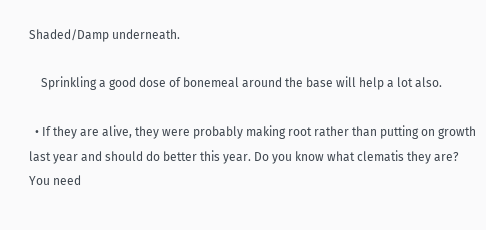Shaded/Damp underneath.

    Sprinkling a good dose of bonemeal around the base will help a lot also.

  • If they are alive, they were probably making root rather than putting on growth last year and should do better this year. Do you know what clematis they are? You need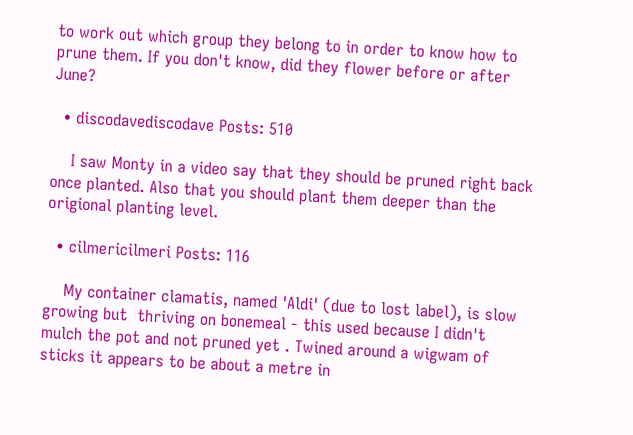to work out which group they belong to in order to know how to prune them. If you don't know, did they flower before or after June?

  • discodavediscodave Posts: 510

    I saw Monty in a video say that they should be pruned right back once planted. Also that you should plant them deeper than the origional planting level.

  • cilmericilmeri Posts: 116

    My container clamatis, named 'Aldi' (due to lost label), is slow growing but  thriving on bonemeal - this used because I didn't mulch the pot and not pruned yet . Twined around a wigwam of sticks it appears to be about a metre in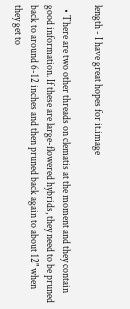length - I have great hopes for it.image

  • There are two other threads on clematis at the moment and they contain good information. If these are large-flowered hybrids, they need to be pruned back to around 6-12 inches and then pruned back again to about 12" when they get to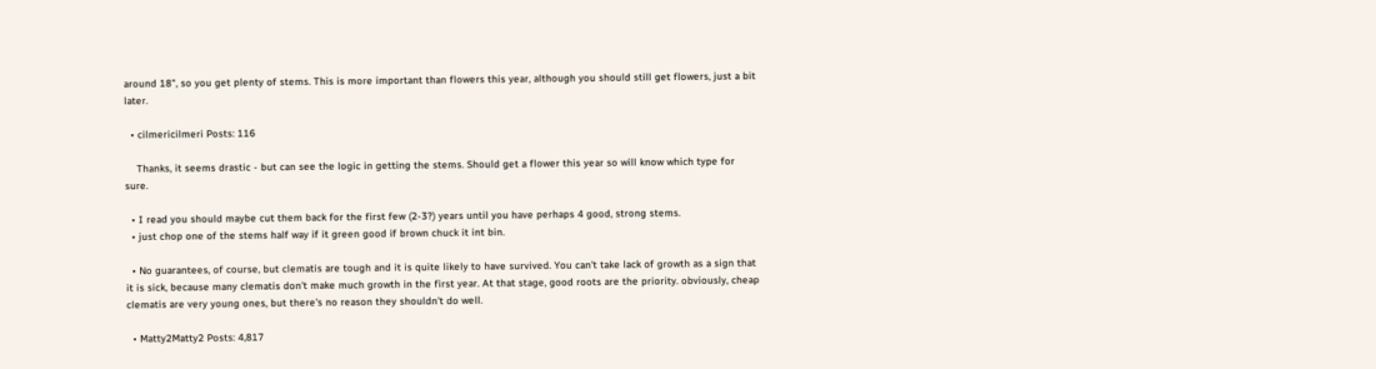around 18", so you get plenty of stems. This is more important than flowers this year, although you should still get flowers, just a bit later.

  • cilmericilmeri Posts: 116

    Thanks, it seems drastic - but can see the logic in getting the stems. Should get a flower this year so will know which type for sure.

  • I read you should maybe cut them back for the first few (2-3?) years until you have perhaps 4 good, strong stems.
  • just chop one of the stems half way if it green good if brown chuck it int bin.

  • No guarantees, of course, but clematis are tough and it is quite likely to have survived. You can't take lack of growth as a sign that it is sick, because many clematis don't make much growth in the first year. At that stage, good roots are the priority. obviously, cheap clematis are very young ones, but there's no reason they shouldn't do well.

  • Matty2Matty2 Posts: 4,817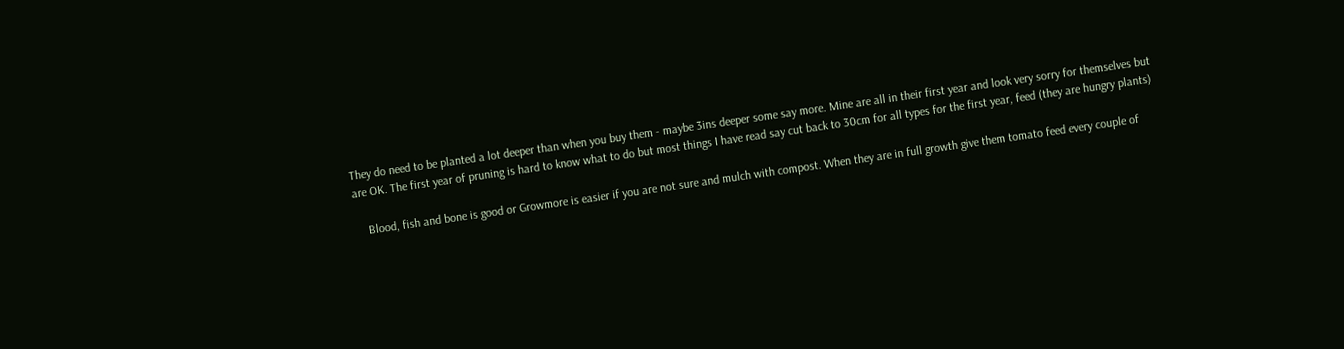They do need to be planted a lot deeper than when you buy them - maybe 3ins deeper some say more. Mine are all in their first year and look very sorry for themselves but are OK. The first year of pruning is hard to know what to do but most things I have read say cut back to 30cm for all types for the first year, feed (they are hungry plants)

    Blood, fish and bone is good or Growmore is easier if you are not sure and mulch with compost. When they are in full growth give them tomato feed every couple of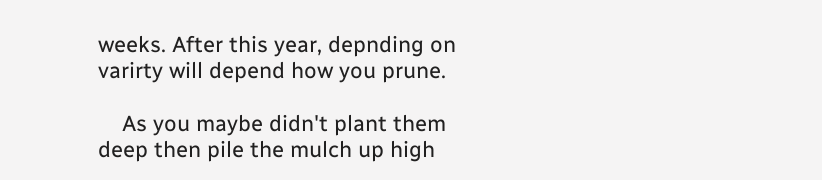weeks. After this year, depnding on varirty will depend how you prune.

    As you maybe didn't plant them deep then pile the mulch up high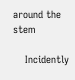around the stem

    Incidently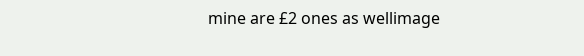mine are £2 ones as wellimage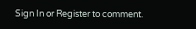Sign In or Register to comment.